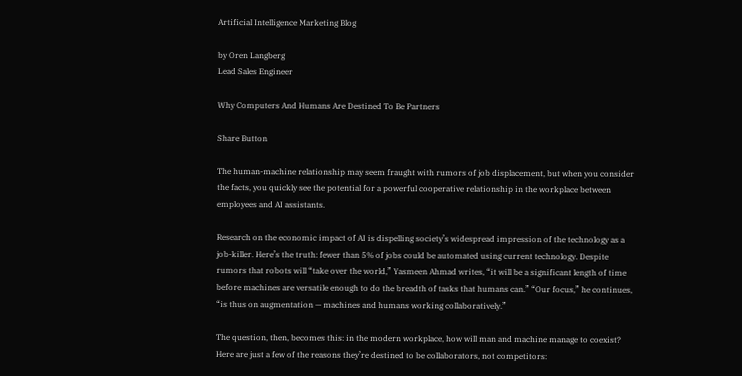Artificial Intelligence Marketing Blog

by Oren Langberg
Lead Sales Engineer

Why Computers And Humans Are Destined To Be Partners

Share Button

The human-machine relationship may seem fraught with rumors of job displacement, but when you consider the facts, you quickly see the potential for a powerful cooperative relationship in the workplace between employees and AI assistants.

Research on the economic impact of AI is dispelling society’s widespread impression of the technology as a job-killer. Here’s the truth: fewer than 5% of jobs could be automated using current technology. Despite rumors that robots will “take over the world,” Yasmeen Ahmad writes, “it will be a significant length of time before machines are versatile enough to do the breadth of tasks that humans can.” “Our focus,” he continues, “is thus on augmentation — machines and humans working collaboratively.”

The question, then, becomes this: in the modern workplace, how will man and machine manage to coexist? Here are just a few of the reasons they’re destined to be collaborators, not competitors: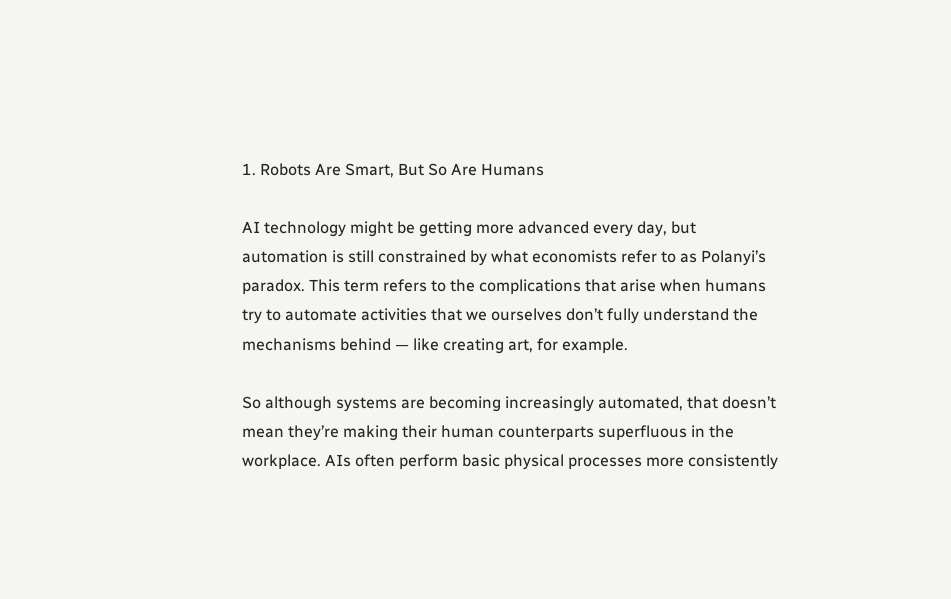1. Robots Are Smart, But So Are Humans

AI technology might be getting more advanced every day, but automation is still constrained by what economists refer to as Polanyi’s paradox. This term refers to the complications that arise when humans try to automate activities that we ourselves don’t fully understand the mechanisms behind — like creating art, for example.

So although systems are becoming increasingly automated, that doesn’t mean they’re making their human counterparts superfluous in the workplace. AIs often perform basic physical processes more consistently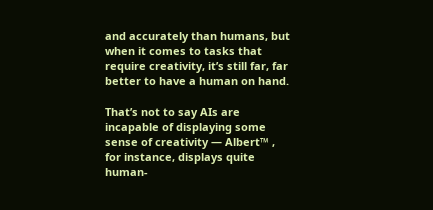and accurately than humans, but when it comes to tasks that require creativity, it’s still far, far better to have a human on hand.

That’s not to say AIs are incapable of displaying some sense of creativity — Albert™ , for instance, displays quite human-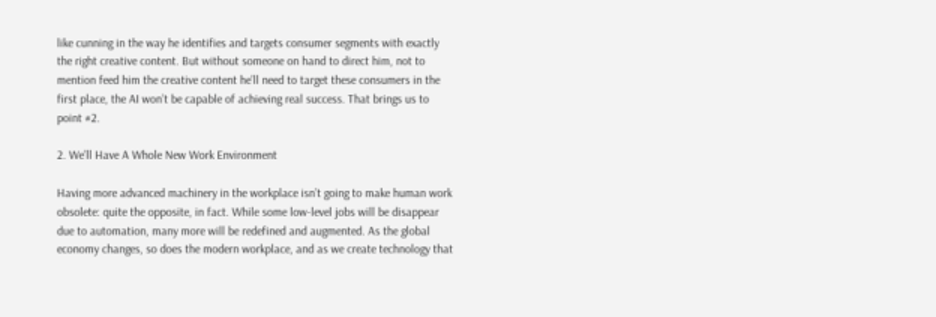like cunning in the way he identifies and targets consumer segments with exactly the right creative content. But without someone on hand to direct him, not to mention feed him the creative content he’ll need to target these consumers in the first place, the AI won’t be capable of achieving real success. That brings us to point #2.

2. We’ll Have A Whole New Work Environment

Having more advanced machinery in the workplace isn’t going to make human work obsolete: quite the opposite, in fact. While some low-level jobs will be disappear due to automation, many more will be redefined and augmented. As the global economy changes, so does the modern workplace, and as we create technology that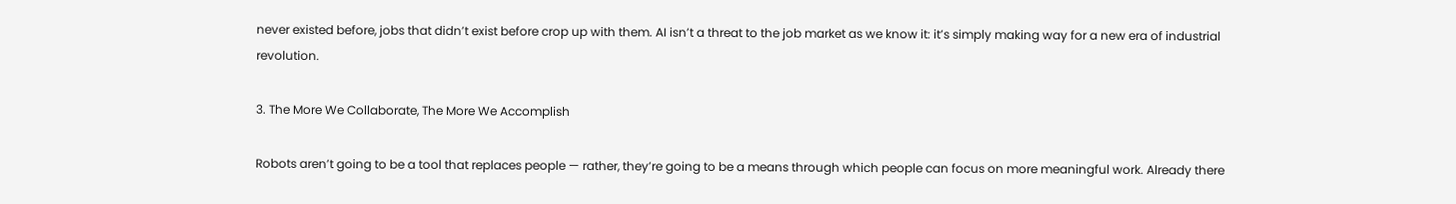never existed before, jobs that didn’t exist before crop up with them. AI isn’t a threat to the job market as we know it: it’s simply making way for a new era of industrial revolution.

3. The More We Collaborate, The More We Accomplish

Robots aren’t going to be a tool that replaces people — rather, they’re going to be a means through which people can focus on more meaningful work. Already there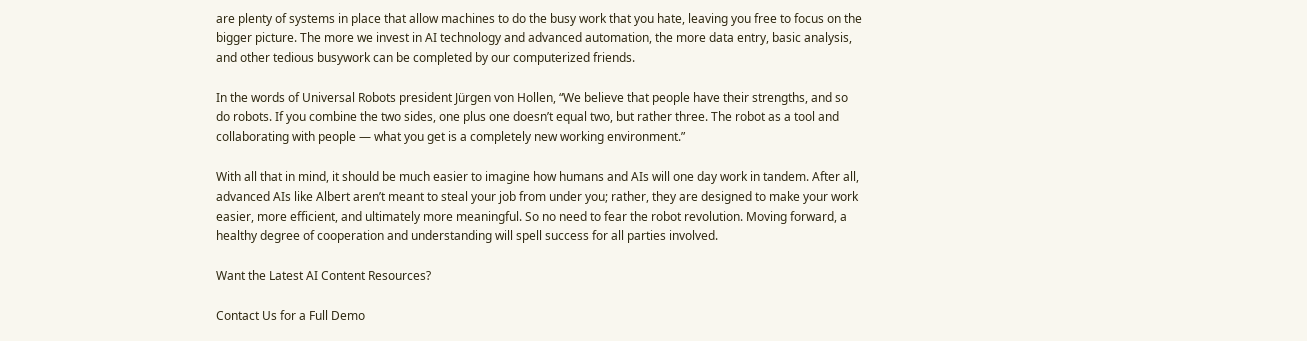are plenty of systems in place that allow machines to do the busy work that you hate, leaving you free to focus on the bigger picture. The more we invest in AI technology and advanced automation, the more data entry, basic analysis, and other tedious busywork can be completed by our computerized friends.

In the words of Universal Robots president Jürgen von Hollen, “We believe that people have their strengths, and so do robots. If you combine the two sides, one plus one doesn’t equal two, but rather three. The robot as a tool and collaborating with people — what you get is a completely new working environment.”

With all that in mind, it should be much easier to imagine how humans and AIs will one day work in tandem. After all, advanced AIs like Albert aren’t meant to steal your job from under you; rather, they are designed to make your work easier, more efficient, and ultimately more meaningful. So no need to fear the robot revolution. Moving forward, a healthy degree of cooperation and understanding will spell success for all parties involved.

Want the Latest AI Content Resources?

Contact Us for a Full Demo